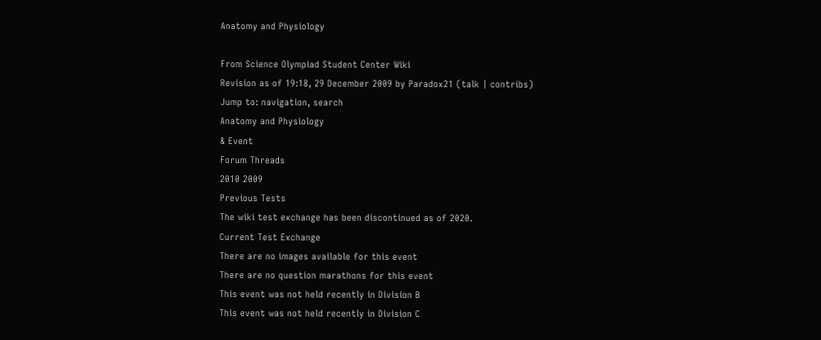Anatomy and Physiology

From Science Olympiad Student Center Wiki
Revision as of 19:18, 29 December 2009 by Paradox21 (talk | contribs)
Jump to: navigation, search
Anatomy and Physiology
& Event
Forum Threads
2010 2009
Previous Tests
The wiki test exchange has been discontinued as of 2020.
Current Test Exchange
There are no images available for this event
There are no question marathons for this event
This event was not held recently in Division B
This event was not held recently in Division C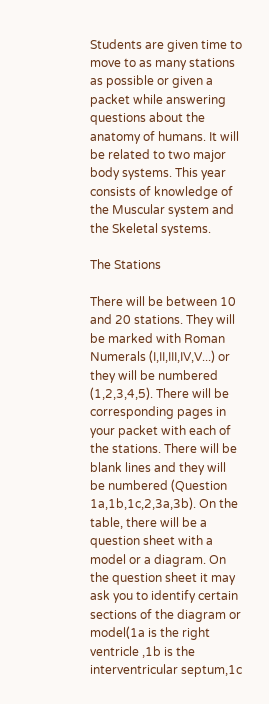Students are given time to move to as many stations as possible or given a packet while answering questions about the anatomy of humans. It will be related to two major body systems. This year consists of knowledge of the Muscular system and the Skeletal systems.

The Stations

There will be between 10 and 20 stations. They will be marked with Roman Numerals (I,II,III,IV,V...) or they will be numbered (1,2,3,4,5). There will be corresponding pages in your packet with each of the stations. There will be blank lines and they will be numbered (Question 1a,1b,1c,2,3a,3b). On the table, there will be a question sheet with a model or a diagram. On the question sheet it may ask you to identify certain sections of the diagram or model(1a is the right ventricle ,1b is the interventricular septum,1c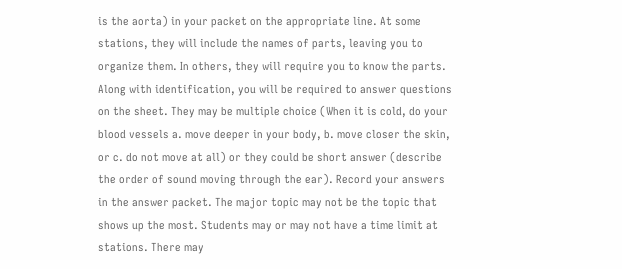is the aorta) in your packet on the appropriate line. At some stations, they will include the names of parts, leaving you to organize them. In others, they will require you to know the parts. Along with identification, you will be required to answer questions on the sheet. They may be multiple choice (When it is cold, do your blood vessels a. move deeper in your body, b. move closer the skin, or c. do not move at all) or they could be short answer (describe the order of sound moving through the ear). Record your answers in the answer packet. The major topic may not be the topic that shows up the most. Students may or may not have a time limit at stations. There may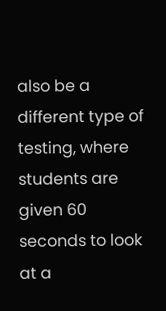also be a different type of testing, where students are given 60 seconds to look at a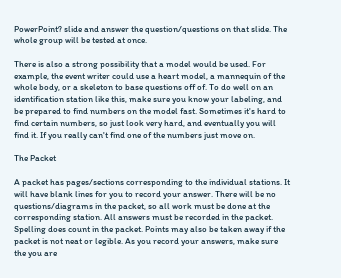PowerPoint? slide and answer the question/questions on that slide. The whole group will be tested at once.

There is also a strong possibility that a model would be used. For example, the event writer could use a heart model, a mannequin of the whole body, or a skeleton to base questions off of. To do well on an identification station like this, make sure you know your labeling, and be prepared to find numbers on the model fast. Sometimes it's hard to find certain numbers, so just look very hard, and eventually you will find it. If you really can't find one of the numbers just move on.

The Packet

A packet has pages/sections corresponding to the individual stations. It will have blank lines for you to record your answer. There will be no questions/diagrams in the packet, so all work must be done at the corresponding station. All answers must be recorded in the packet. Spelling does count in the packet. Points may also be taken away if the packet is not neat or legible. As you record your answers, make sure the you are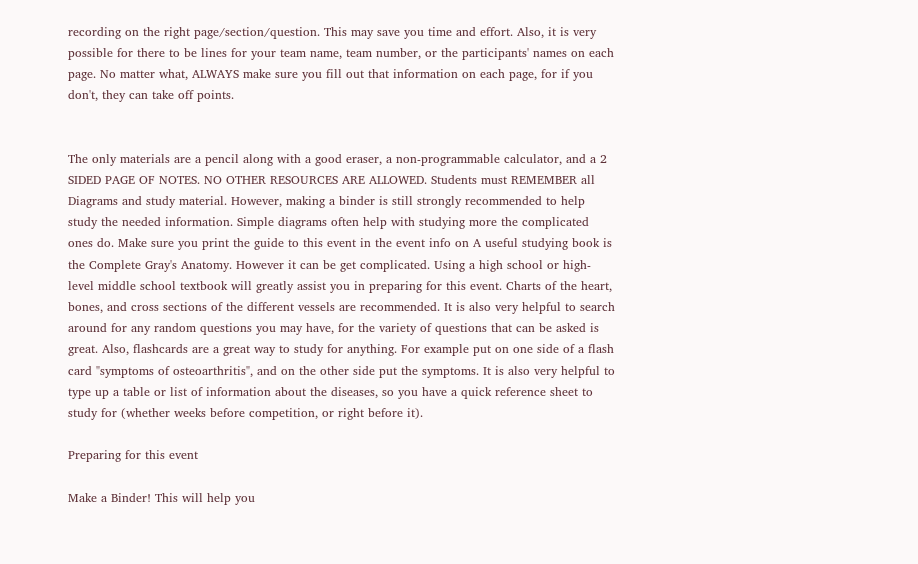recording on the right page/section/question. This may save you time and effort. Also, it is very possible for there to be lines for your team name, team number, or the participants' names on each page. No matter what, ALWAYS make sure you fill out that information on each page, for if you don't, they can take off points.


The only materials are a pencil along with a good eraser, a non-programmable calculator, and a 2 SIDED PAGE OF NOTES. NO OTHER RESOURCES ARE ALLOWED. Students must REMEMBER all Diagrams and study material. However, making a binder is still strongly recommended to help study the needed information. Simple diagrams often help with studying more the complicated ones do. Make sure you print the guide to this event in the event info on A useful studying book is the Complete Gray's Anatomy. However it can be get complicated. Using a high school or high-level middle school textbook will greatly assist you in preparing for this event. Charts of the heart, bones, and cross sections of the different vessels are recommended. It is also very helpful to search around for any random questions you may have, for the variety of questions that can be asked is great. Also, flashcards are a great way to study for anything. For example put on one side of a flash card "symptoms of osteoarthritis", and on the other side put the symptoms. It is also very helpful to type up a table or list of information about the diseases, so you have a quick reference sheet to study for (whether weeks before competition, or right before it).

Preparing for this event

Make a Binder! This will help you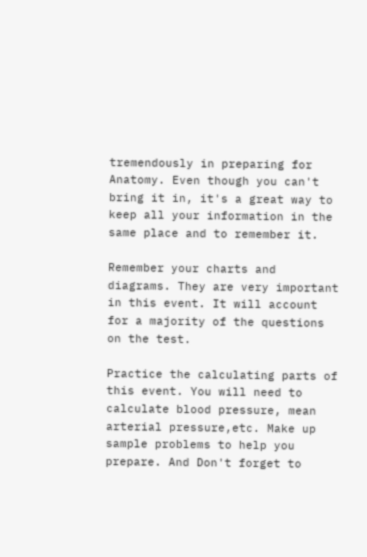tremendously in preparing for Anatomy. Even though you can't bring it in, it's a great way to keep all your information in the same place and to remember it.

Remember your charts and diagrams. They are very important in this event. It will account for a majority of the questions on the test.

Practice the calculating parts of this event. You will need to calculate blood pressure, mean arterial pressure,etc. Make up sample problems to help you prepare. And Don't forget to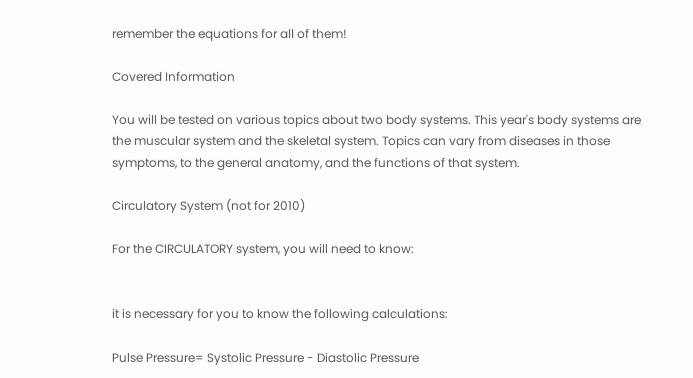remember the equations for all of them!

Covered Information

You will be tested on various topics about two body systems. This year's body systems are the muscular system and the skeletal system. Topics can vary from diseases in those symptoms, to the general anatomy, and the functions of that system.

Circulatory System (not for 2010)

For the CIRCULATORY system, you will need to know:


it is necessary for you to know the following calculations:

Pulse Pressure= Systolic Pressure - Diastolic Pressure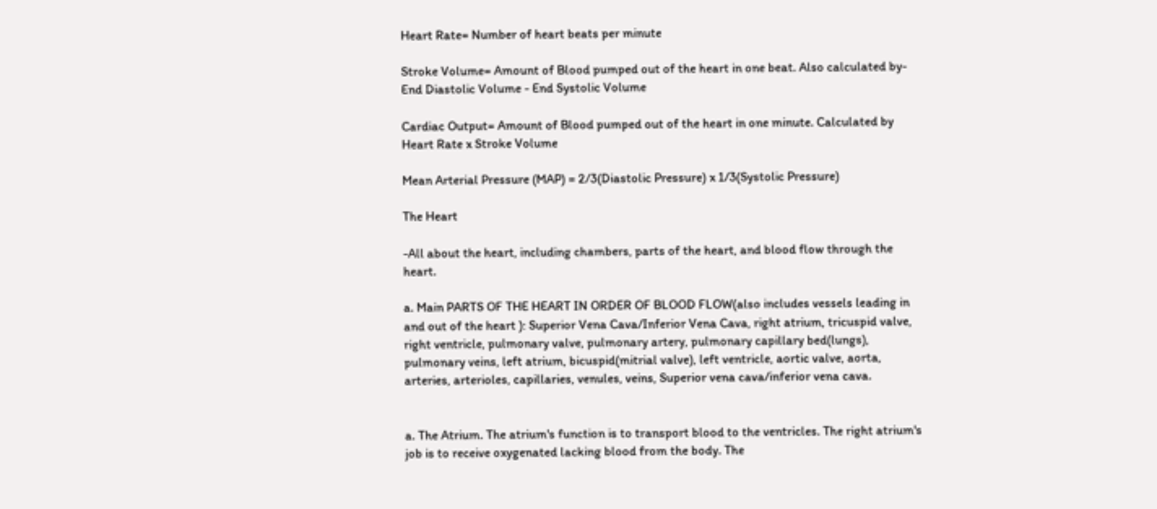Heart Rate= Number of heart beats per minute

Stroke Volume= Amount of Blood pumped out of the heart in one beat. Also calculated by- End Diastolic Volume - End Systolic Volume

Cardiac Output= Amount of Blood pumped out of the heart in one minute. Calculated by Heart Rate x Stroke Volume

Mean Arterial Pressure (MAP) = 2/3(Diastolic Pressure) x 1/3(Systolic Pressure)

The Heart

-All about the heart, including chambers, parts of the heart, and blood flow through the heart.

a. Main PARTS OF THE HEART IN ORDER OF BLOOD FLOW(also includes vessels leading in and out of the heart ): Superior Vena Cava/Inferior Vena Cava, right atrium, tricuspid valve, right ventricle, pulmonary valve, pulmonary artery, pulmonary capillary bed(lungs), pulmonary veins, left atrium, bicuspid(mitrial valve), left ventricle, aortic valve, aorta, arteries, arterioles, capillaries, venules, veins, Superior vena cava/inferior vena cava.


a. The Atrium. The atrium's function is to transport blood to the ventricles. The right atrium's job is to receive oxygenated lacking blood from the body. The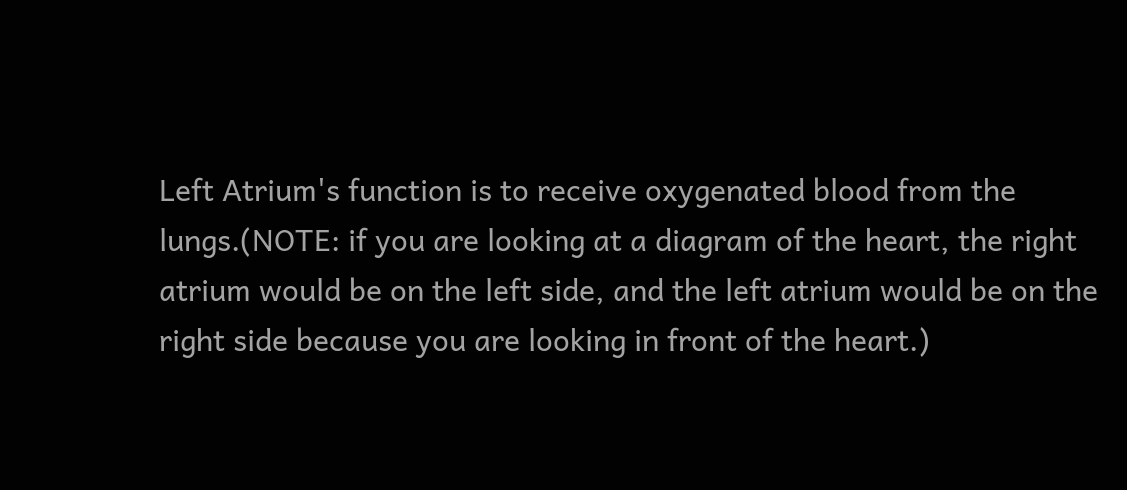Left Atrium's function is to receive oxygenated blood from the lungs.(NOTE: if you are looking at a diagram of the heart, the right atrium would be on the left side, and the left atrium would be on the right side because you are looking in front of the heart.)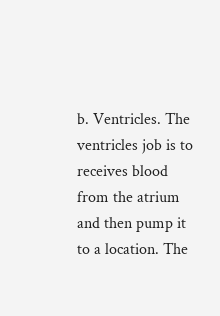b. Ventricles. The ventricles job is to receives blood from the atrium and then pump it to a location. The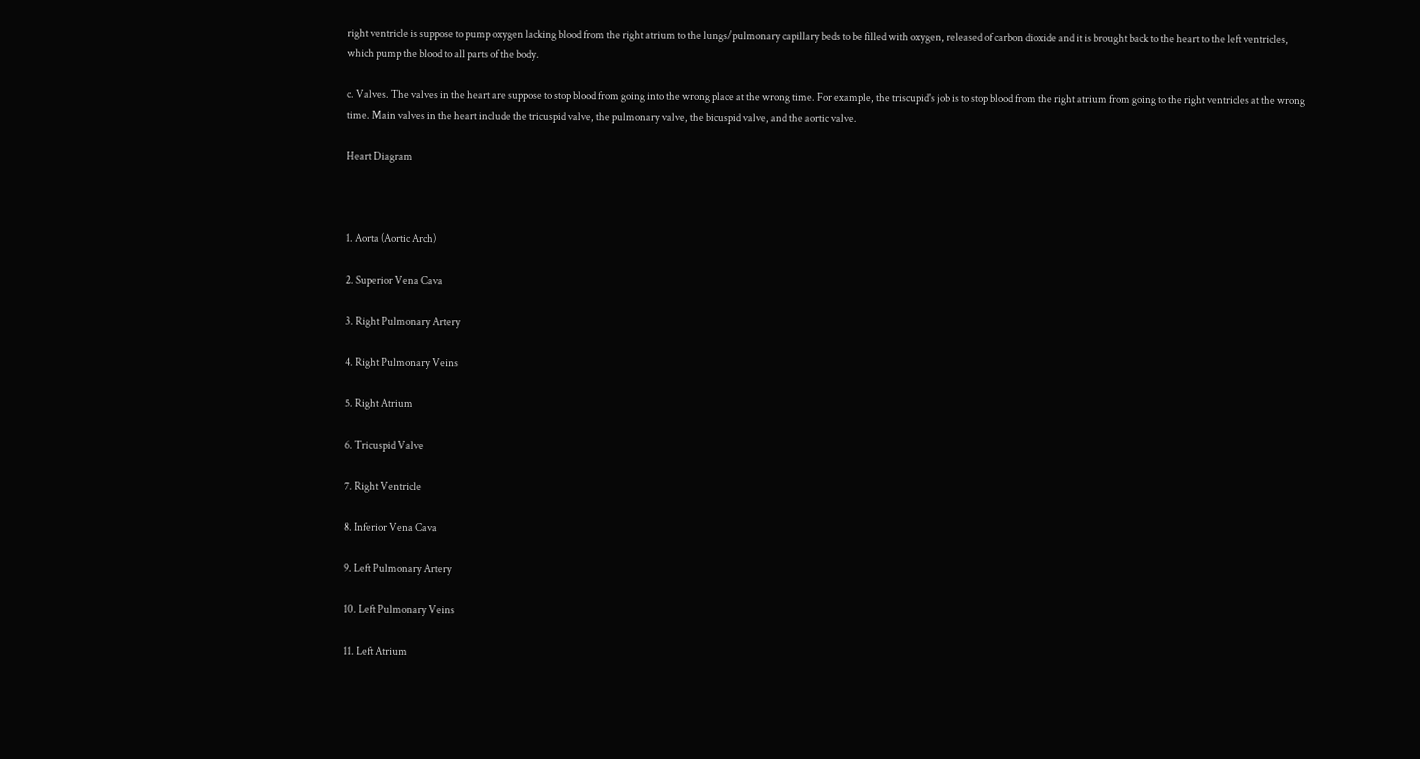right ventricle is suppose to pump oxygen lacking blood from the right atrium to the lungs/pulmonary capillary beds to be filled with oxygen, released of carbon dioxide and it is brought back to the heart to the left ventricles, which pump the blood to all parts of the body.

c. Valves. The valves in the heart are suppose to stop blood from going into the wrong place at the wrong time. For example, the triscupid's job is to stop blood from the right atrium from going to the right ventricles at the wrong time. Main valves in the heart include the tricuspid valve, the pulmonary valve, the bicuspid valve, and the aortic valve.

Heart Diagram



1. Aorta (Aortic Arch)

2. Superior Vena Cava

3. Right Pulmonary Artery

4. Right Pulmonary Veins

5. Right Atrium

6. Tricuspid Valve

7. Right Ventricle

8. Inferior Vena Cava

9. Left Pulmonary Artery

10. Left Pulmonary Veins

11. Left Atrium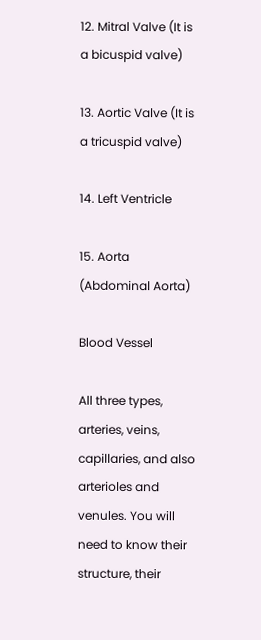12. Mitral Valve (It is a bicuspid valve)

13. Aortic Valve (It is a tricuspid valve)

14. Left Ventricle

15. Aorta (Abdominal Aorta)

Blood Vessel

All three types, arteries, veins, capillaries, and also arterioles and venules. You will need to know their structure, their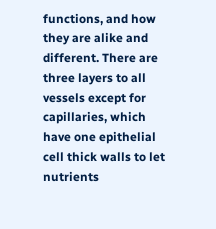functions, and how they are alike and different. There are three layers to all vessels except for capillaries, which have one epithelial cell thick walls to let nutrients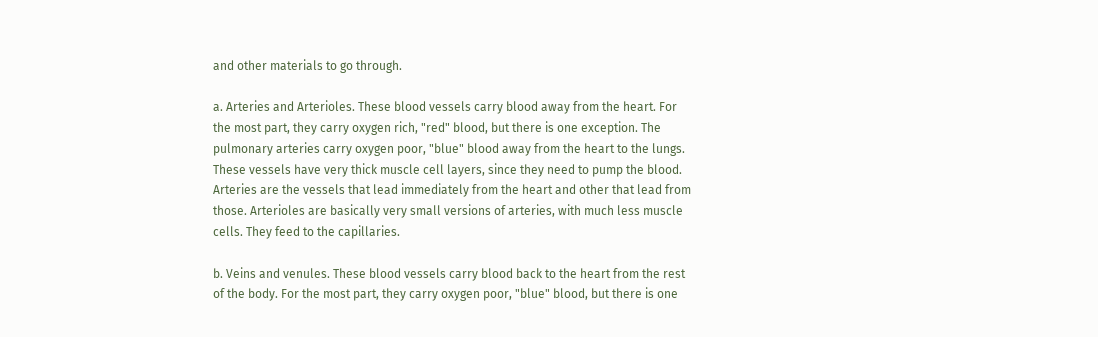and other materials to go through.

a. Arteries and Arterioles. These blood vessels carry blood away from the heart. For the most part, they carry oxygen rich, "red" blood, but there is one exception. The pulmonary arteries carry oxygen poor, "blue" blood away from the heart to the lungs. These vessels have very thick muscle cell layers, since they need to pump the blood. Arteries are the vessels that lead immediately from the heart and other that lead from those. Arterioles are basically very small versions of arteries, with much less muscle cells. They feed to the capillaries.

b. Veins and venules. These blood vessels carry blood back to the heart from the rest of the body. For the most part, they carry oxygen poor, "blue" blood, but there is one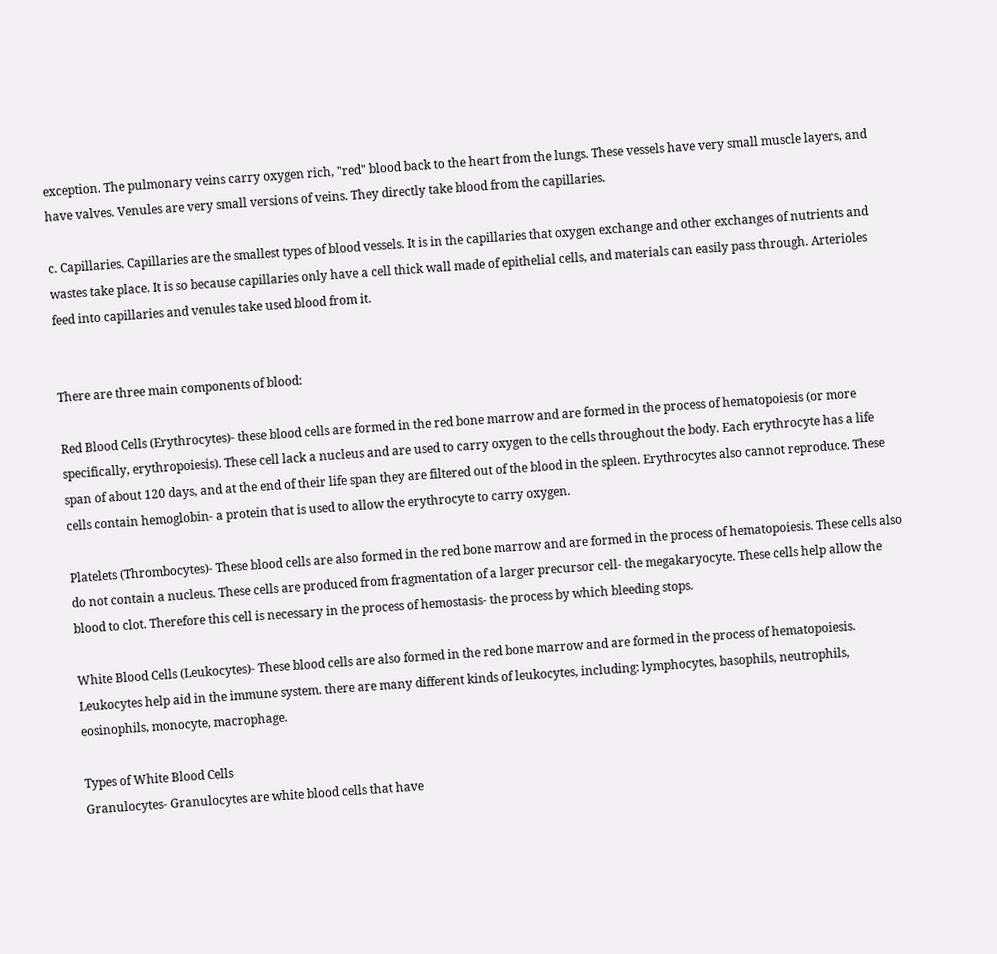exception. The pulmonary veins carry oxygen rich, "red" blood back to the heart from the lungs. These vessels have very small muscle layers, and have valves. Venules are very small versions of veins. They directly take blood from the capillaries.

c. Capillaries. Capillaries are the smallest types of blood vessels. It is in the capillaries that oxygen exchange and other exchanges of nutrients and wastes take place. It is so because capillaries only have a cell thick wall made of epithelial cells, and materials can easily pass through. Arterioles feed into capillaries and venules take used blood from it.


There are three main components of blood:

Red Blood Cells (Erythrocytes)- these blood cells are formed in the red bone marrow and are formed in the process of hematopoiesis (or more specifically, erythropoiesis). These cell lack a nucleus and are used to carry oxygen to the cells throughout the body. Each erythrocyte has a life span of about 120 days, and at the end of their life span they are filtered out of the blood in the spleen. Erythrocytes also cannot reproduce. These cells contain hemoglobin- a protein that is used to allow the erythrocyte to carry oxygen.

Platelets (Thrombocytes)- These blood cells are also formed in the red bone marrow and are formed in the process of hematopoiesis. These cells also do not contain a nucleus. These cells are produced from fragmentation of a larger precursor cell- the megakaryocyte. These cells help allow the blood to clot. Therefore this cell is necessary in the process of hemostasis- the process by which bleeding stops.

White Blood Cells (Leukocytes)- These blood cells are also formed in the red bone marrow and are formed in the process of hematopoiesis. Leukocytes help aid in the immune system. there are many different kinds of leukocytes, including: lymphocytes, basophils, neutrophils, eosinophils, monocyte, macrophage.

Types of White Blood Cells
Granulocytes- Granulocytes are white blood cells that have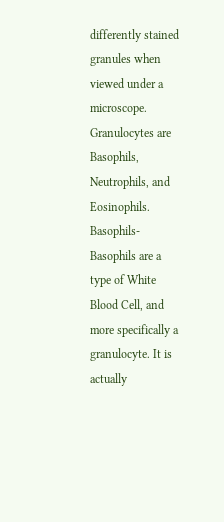differently stained granules when viewed under a microscope. Granulocytes are Basophils, Neutrophils, and Eosinophils.
Basophils- Basophils are a type of White Blood Cell, and more specifically a granulocyte. It is actually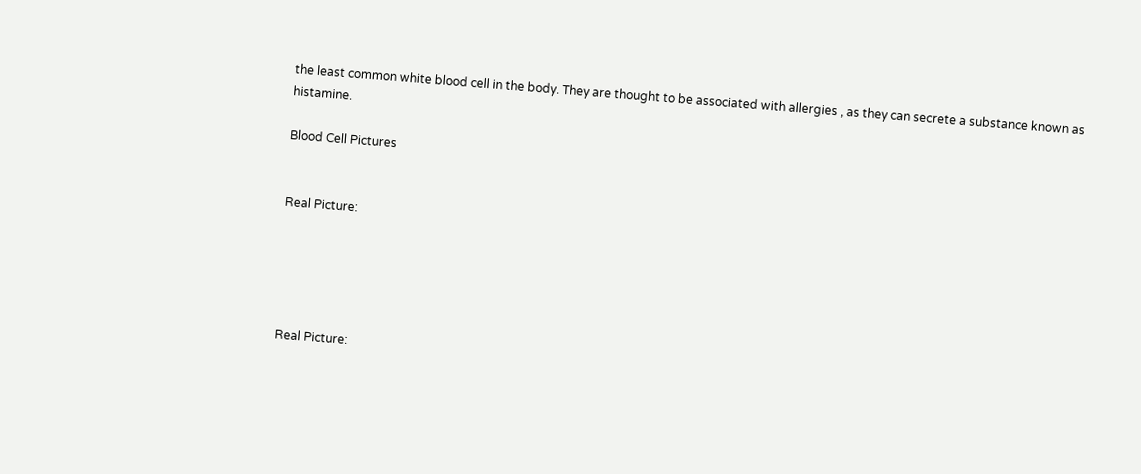the least common white blood cell in the body. They are thought to be associated with allergies , as they can secrete a substance known as histamine.

Blood Cell Pictures


Real Picture:





Real Picture: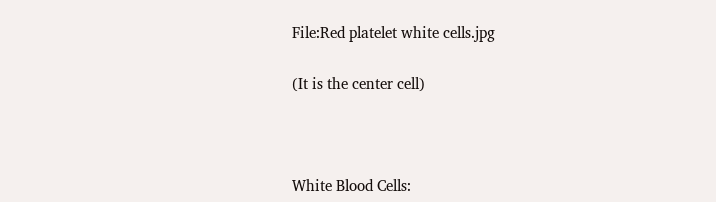File:Red platelet white cells.jpg

(It is the center cell)



White Blood Cells: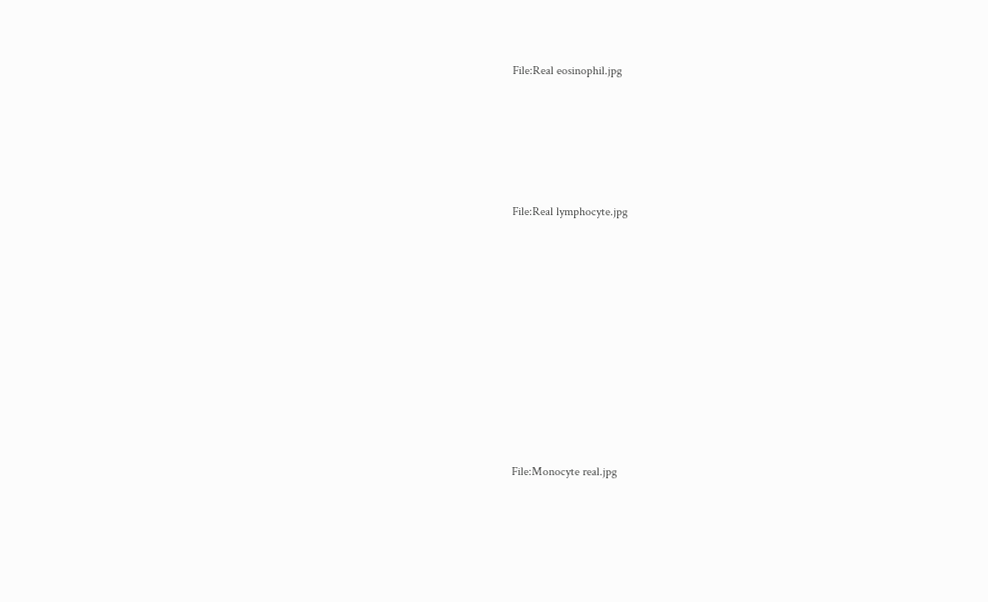File:Real eosinophil.jpg





File:Real lymphocyte.jpg










File:Monocyte real.jpg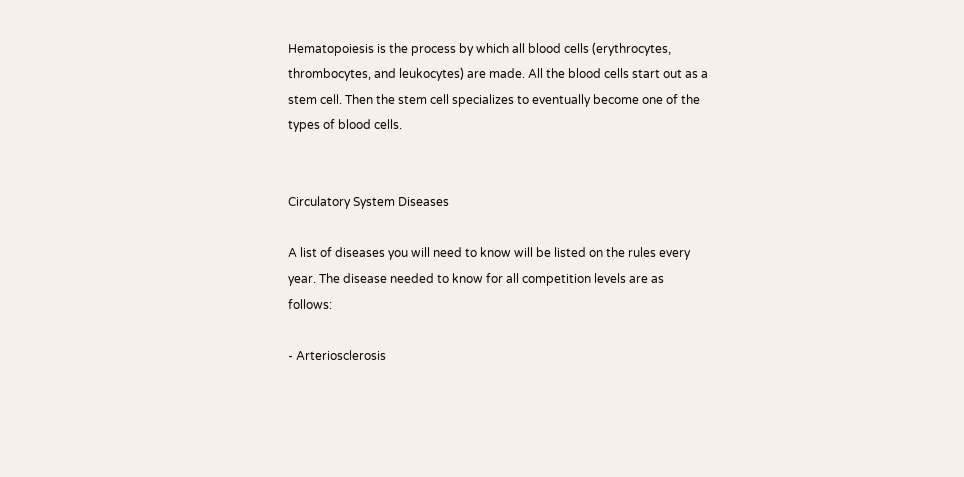Hematopoiesis is the process by which all blood cells (erythrocytes, thrombocytes, and leukocytes) are made. All the blood cells start out as a stem cell. Then the stem cell specializes to eventually become one of the types of blood cells.


Circulatory System Diseases

A list of diseases you will need to know will be listed on the rules every year. The disease needed to know for all competition levels are as follows:

- Arteriosclerosis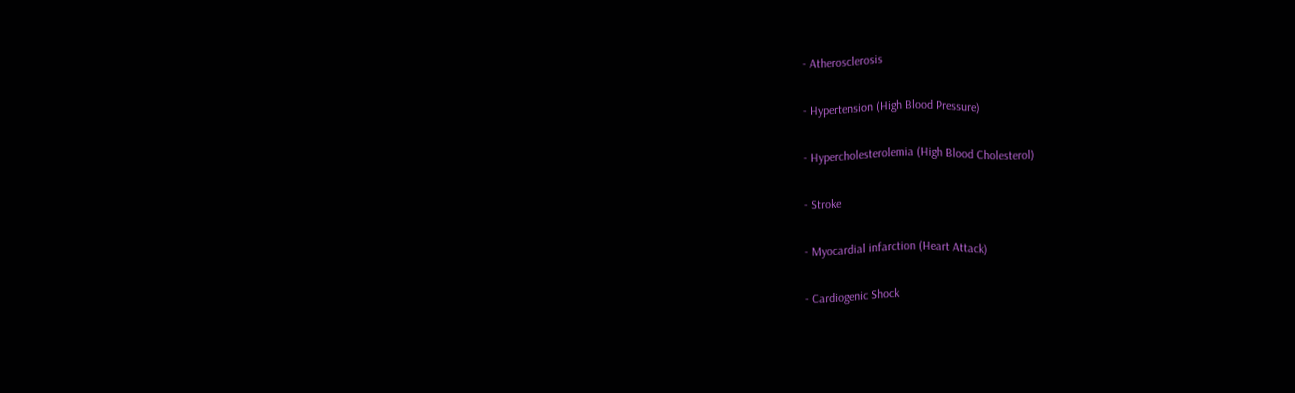- Atherosclerosis

- Hypertension (High Blood Pressure)

- Hypercholesterolemia (High Blood Cholesterol)

- Stroke

- Myocardial infarction (Heart Attack)

- Cardiogenic Shock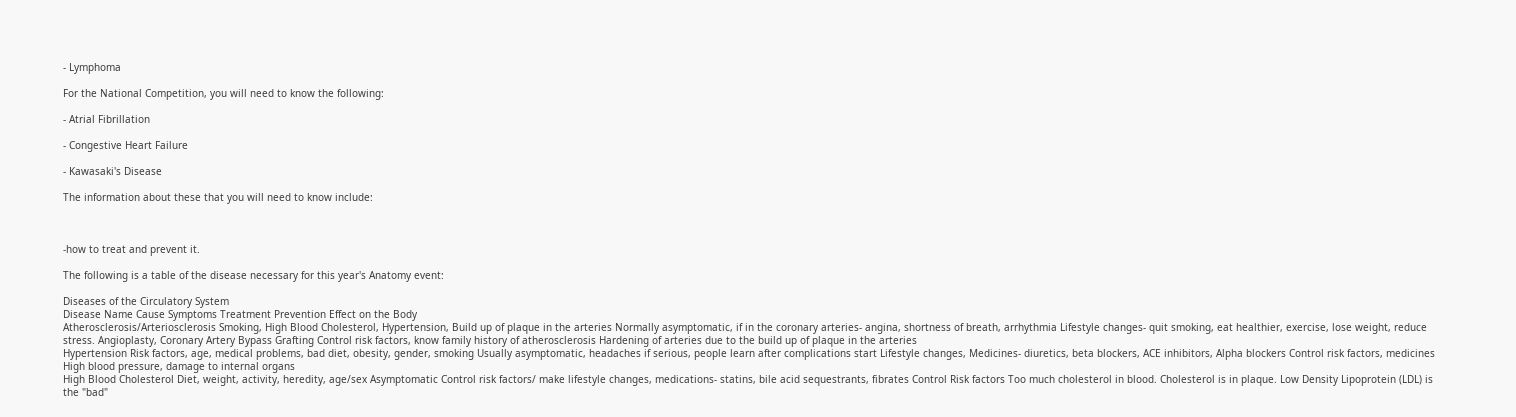- Lymphoma

For the National Competition, you will need to know the following:

- Atrial Fibrillation

- Congestive Heart Failure

- Kawasaki's Disease

The information about these that you will need to know include:



-how to treat and prevent it.

The following is a table of the disease necessary for this year's Anatomy event:

Diseases of the Circulatory System
Disease Name Cause Symptoms Treatment Prevention Effect on the Body
Atherosclerosis/Arteriosclerosis Smoking, High Blood Cholesterol, Hypertension, Build up of plaque in the arteries Normally asymptomatic, if in the coronary arteries- angina, shortness of breath, arrhythmia Lifestyle changes- quit smoking, eat healthier, exercise, lose weight, reduce stress. Angioplasty, Coronary Artery Bypass Grafting Control risk factors, know family history of atherosclerosis Hardening of arteries due to the build up of plaque in the arteries
Hypertension Risk factors, age, medical problems, bad diet, obesity, gender, smoking Usually asymptomatic, headaches if serious, people learn after complications start Lifestyle changes, Medicines- diuretics, beta blockers, ACE inhibitors, Alpha blockers Control risk factors, medicines High blood pressure, damage to internal organs
High Blood Cholesterol Diet, weight, activity, heredity, age/sex Asymptomatic Control risk factors/ make lifestyle changes, medications- statins, bile acid sequestrants, fibrates Control Risk factors Too much cholesterol in blood. Cholesterol is in plaque. Low Density Lipoprotein (LDL) is the "bad"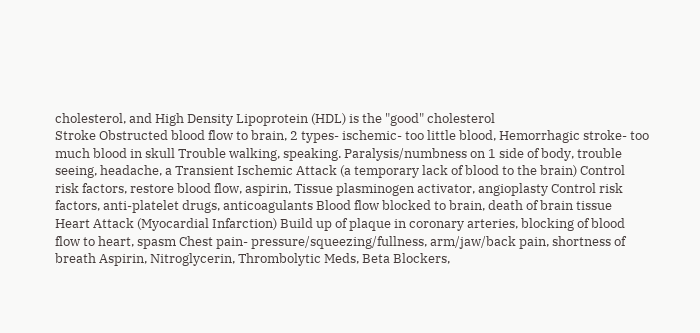cholesterol, and High Density Lipoprotein (HDL) is the "good" cholesterol
Stroke Obstructed blood flow to brain, 2 types- ischemic- too little blood, Hemorrhagic stroke- too much blood in skull Trouble walking, speaking. Paralysis/numbness on 1 side of body, trouble seeing, headache, a Transient Ischemic Attack (a temporary lack of blood to the brain) Control risk factors, restore blood flow, aspirin, Tissue plasminogen activator, angioplasty Control risk factors, anti-platelet drugs, anticoagulants Blood flow blocked to brain, death of brain tissue
Heart Attack (Myocardial Infarction) Build up of plaque in coronary arteries, blocking of blood flow to heart, spasm Chest pain- pressure/squeezing/fullness, arm/jaw/back pain, shortness of breath Aspirin, Nitroglycerin, Thrombolytic Meds, Beta Blockers,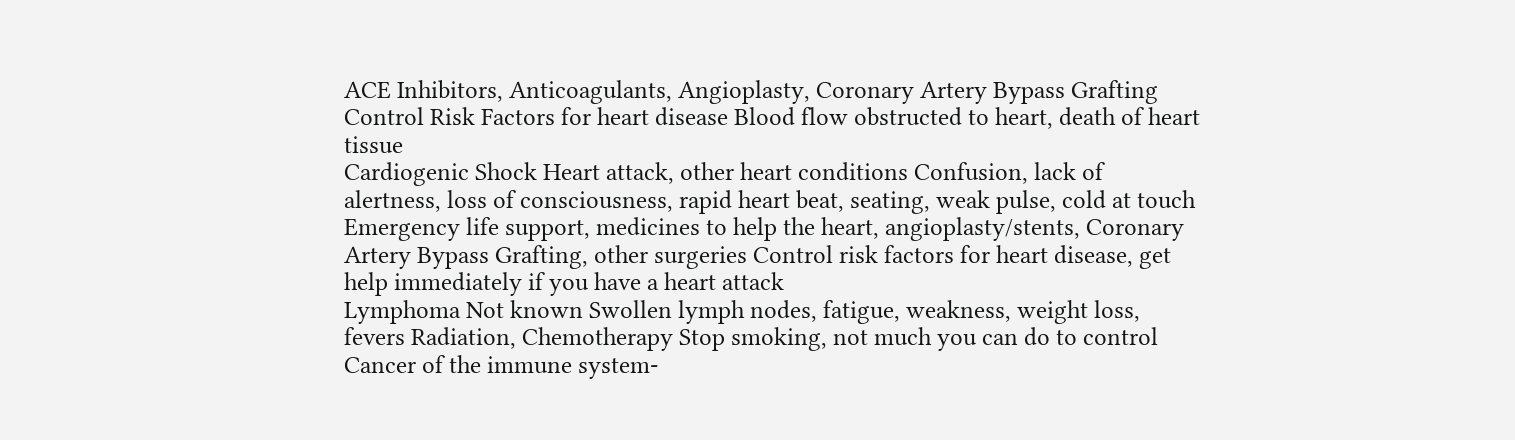ACE Inhibitors, Anticoagulants, Angioplasty, Coronary Artery Bypass Grafting Control Risk Factors for heart disease Blood flow obstructed to heart, death of heart tissue
Cardiogenic Shock Heart attack, other heart conditions Confusion, lack of alertness, loss of consciousness, rapid heart beat, seating, weak pulse, cold at touch Emergency life support, medicines to help the heart, angioplasty/stents, Coronary Artery Bypass Grafting, other surgeries Control risk factors for heart disease, get help immediately if you have a heart attack
Lymphoma Not known Swollen lymph nodes, fatigue, weakness, weight loss, fevers Radiation, Chemotherapy Stop smoking, not much you can do to control Cancer of the immune system-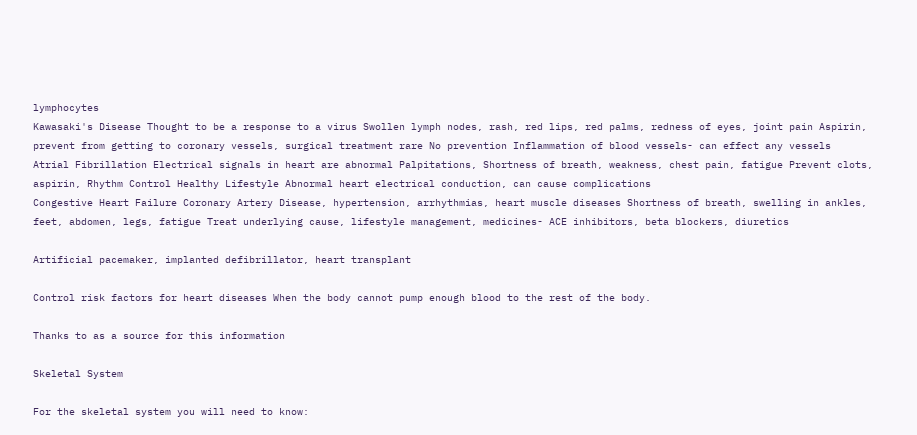lymphocytes
Kawasaki's Disease Thought to be a response to a virus Swollen lymph nodes, rash, red lips, red palms, redness of eyes, joint pain Aspirin, prevent from getting to coronary vessels, surgical treatment rare No prevention Inflammation of blood vessels- can effect any vessels
Atrial Fibrillation Electrical signals in heart are abnormal Palpitations, Shortness of breath, weakness, chest pain, fatigue Prevent clots, aspirin, Rhythm Control Healthy Lifestyle Abnormal heart electrical conduction, can cause complications
Congestive Heart Failure Coronary Artery Disease, hypertension, arrhythmias, heart muscle diseases Shortness of breath, swelling in ankles, feet, abdomen, legs, fatigue Treat underlying cause, lifestyle management, medicines- ACE inhibitors, beta blockers, diuretics

Artificial pacemaker, implanted defibrillator, heart transplant

Control risk factors for heart diseases When the body cannot pump enough blood to the rest of the body.

Thanks to as a source for this information

Skeletal System

For the skeletal system you will need to know: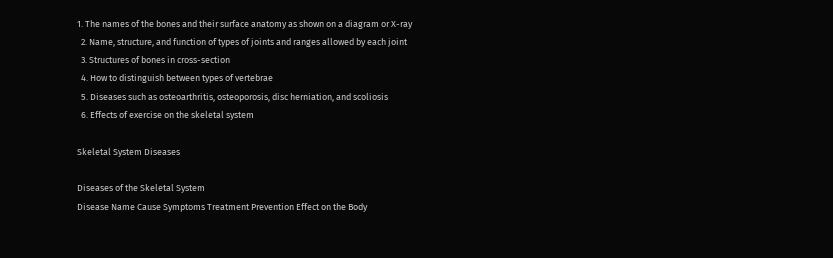1. The names of the bones and their surface anatomy as shown on a diagram or X-ray
  2. Name, structure, and function of types of joints and ranges allowed by each joint
  3. Structures of bones in cross-section
  4. How to distinguish between types of vertebrae
  5. Diseases such as osteoarthritis, osteoporosis, disc herniation, and scoliosis
  6. Effects of exercise on the skeletal system

Skeletal System Diseases

Diseases of the Skeletal System
Disease Name Cause Symptoms Treatment Prevention Effect on the Body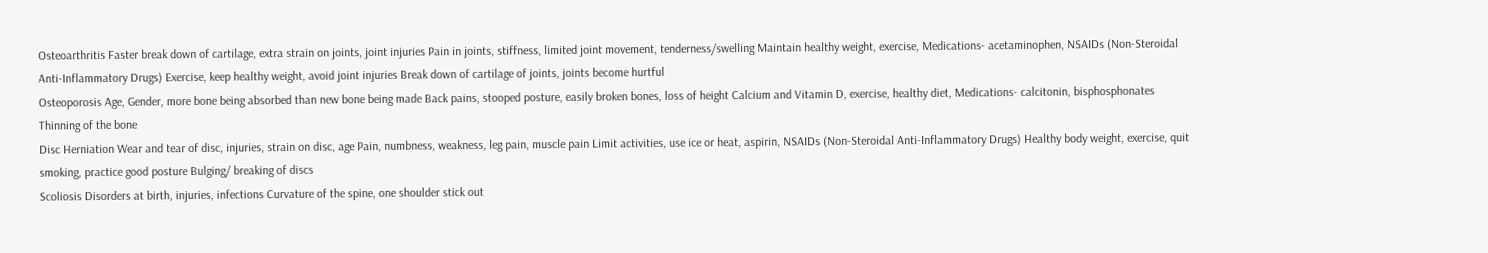Osteoarthritis Faster break down of cartilage, extra strain on joints, joint injuries Pain in joints, stiffness, limited joint movement, tenderness/swelling Maintain healthy weight, exercise, Medications- acetaminophen, NSAIDs (Non-Steroidal Anti-Inflammatory Drugs) Exercise, keep healthy weight, avoid joint injuries Break down of cartilage of joints, joints become hurtful
Osteoporosis Age, Gender, more bone being absorbed than new bone being made Back pains, stooped posture, easily broken bones, loss of height Calcium and Vitamin D, exercise, healthy diet, Medications- calcitonin, bisphosphonates Thinning of the bone
Disc Herniation Wear and tear of disc, injuries, strain on disc, age Pain, numbness, weakness, leg pain, muscle pain Limit activities, use ice or heat, aspirin, NSAIDs (Non-Steroidal Anti-Inflammatory Drugs) Healthy body weight, exercise, quit smoking, practice good posture Bulging/ breaking of discs
Scoliosis Disorders at birth, injuries, infections Curvature of the spine, one shoulder stick out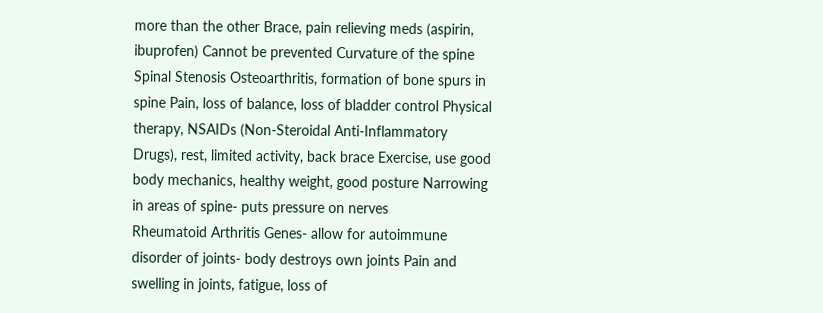more than the other Brace, pain relieving meds (aspirin, ibuprofen) Cannot be prevented Curvature of the spine
Spinal Stenosis Osteoarthritis, formation of bone spurs in spine Pain, loss of balance, loss of bladder control Physical therapy, NSAIDs (Non-Steroidal Anti-Inflammatory Drugs), rest, limited activity, back brace Exercise, use good body mechanics, healthy weight, good posture Narrowing in areas of spine- puts pressure on nerves
Rheumatoid Arthritis Genes- allow for autoimmune disorder of joints- body destroys own joints Pain and swelling in joints, fatigue, loss of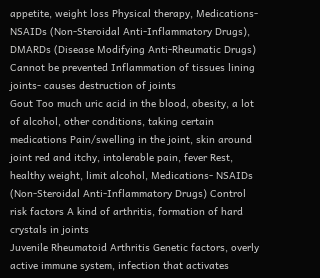appetite, weight loss Physical therapy, Medications- NSAIDs (Non-Steroidal Anti-Inflammatory Drugs), DMARDs (Disease Modifying Anti-Rheumatic Drugs) Cannot be prevented Inflammation of tissues lining joints- causes destruction of joints
Gout Too much uric acid in the blood, obesity, a lot of alcohol, other conditions, taking certain medications Pain/swelling in the joint, skin around joint red and itchy, intolerable pain, fever Rest, healthy weight, limit alcohol, Medications- NSAIDs (Non-Steroidal Anti-Inflammatory Drugs) Control risk factors A kind of arthritis, formation of hard crystals in joints
Juvenile Rheumatoid Arthritis Genetic factors, overly active immune system, infection that activates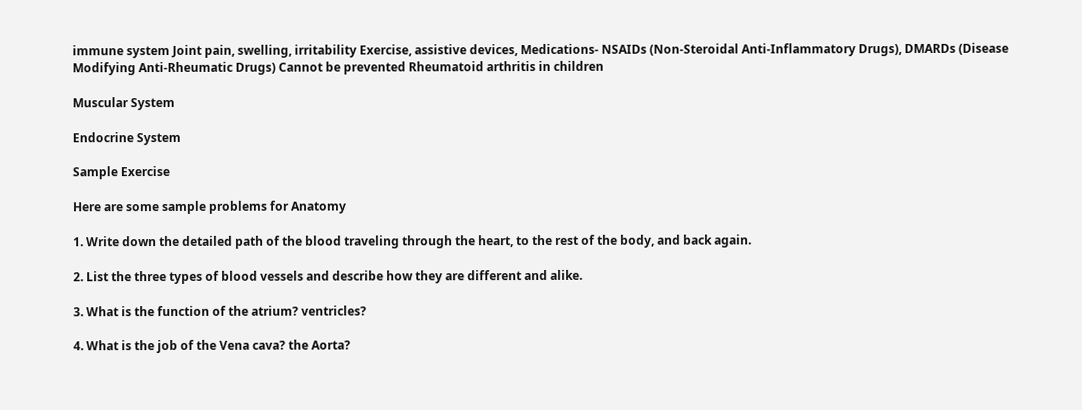immune system Joint pain, swelling, irritability Exercise, assistive devices, Medications- NSAIDs (Non-Steroidal Anti-Inflammatory Drugs), DMARDs (Disease Modifying Anti-Rheumatic Drugs) Cannot be prevented Rheumatoid arthritis in children

Muscular System

Endocrine System

Sample Exercise

Here are some sample problems for Anatomy

1. Write down the detailed path of the blood traveling through the heart, to the rest of the body, and back again.

2. List the three types of blood vessels and describe how they are different and alike.

3. What is the function of the atrium? ventricles?

4. What is the job of the Vena cava? the Aorta?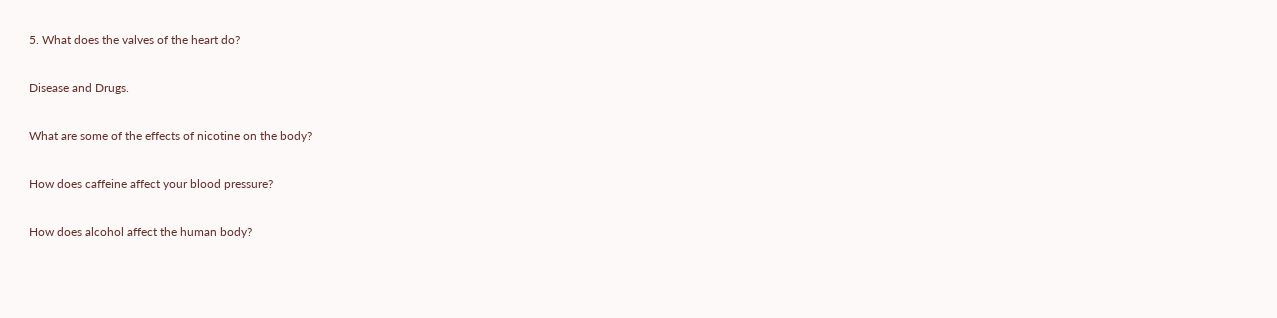5. What does the valves of the heart do?

Disease and Drugs.

What are some of the effects of nicotine on the body?

How does caffeine affect your blood pressure?

How does alcohol affect the human body?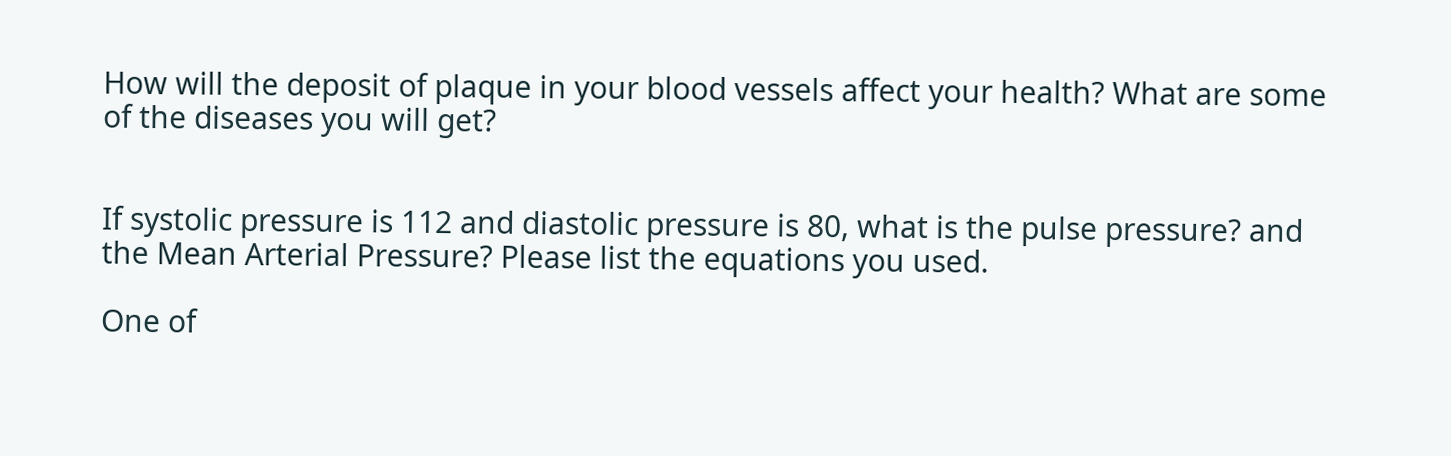How will the deposit of plaque in your blood vessels affect your health? What are some of the diseases you will get?


If systolic pressure is 112 and diastolic pressure is 80, what is the pulse pressure? and the Mean Arterial Pressure? Please list the equations you used.

One of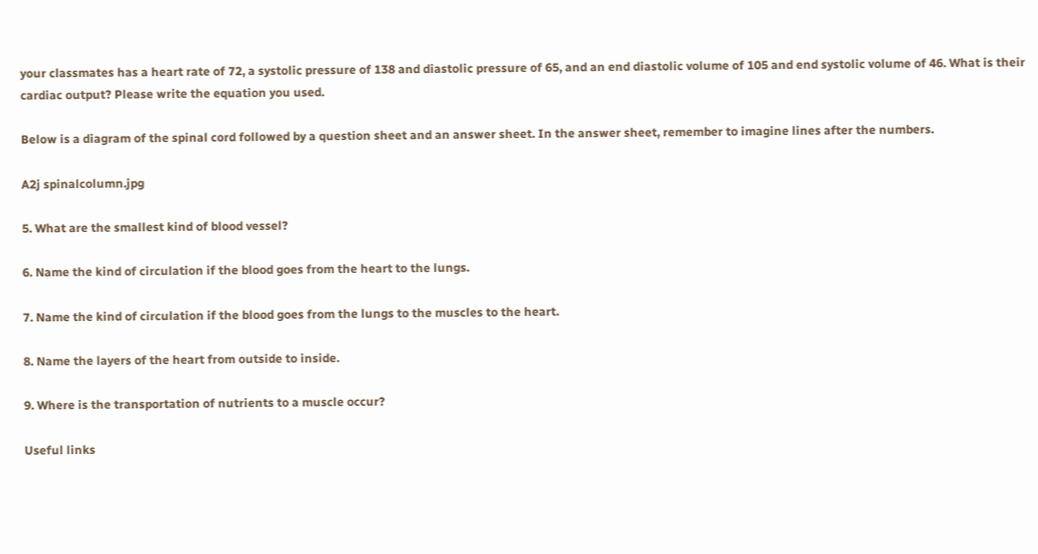your classmates has a heart rate of 72, a systolic pressure of 138 and diastolic pressure of 65, and an end diastolic volume of 105 and end systolic volume of 46. What is their cardiac output? Please write the equation you used.

Below is a diagram of the spinal cord followed by a question sheet and an answer sheet. In the answer sheet, remember to imagine lines after the numbers.

A2j spinalcolumn.jpg

5. What are the smallest kind of blood vessel?

6. Name the kind of circulation if the blood goes from the heart to the lungs.

7. Name the kind of circulation if the blood goes from the lungs to the muscles to the heart.

8. Name the layers of the heart from outside to inside.

9. Where is the transportation of nutrients to a muscle occur?

Useful links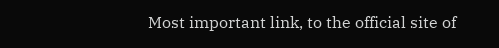Most important link, to the official site of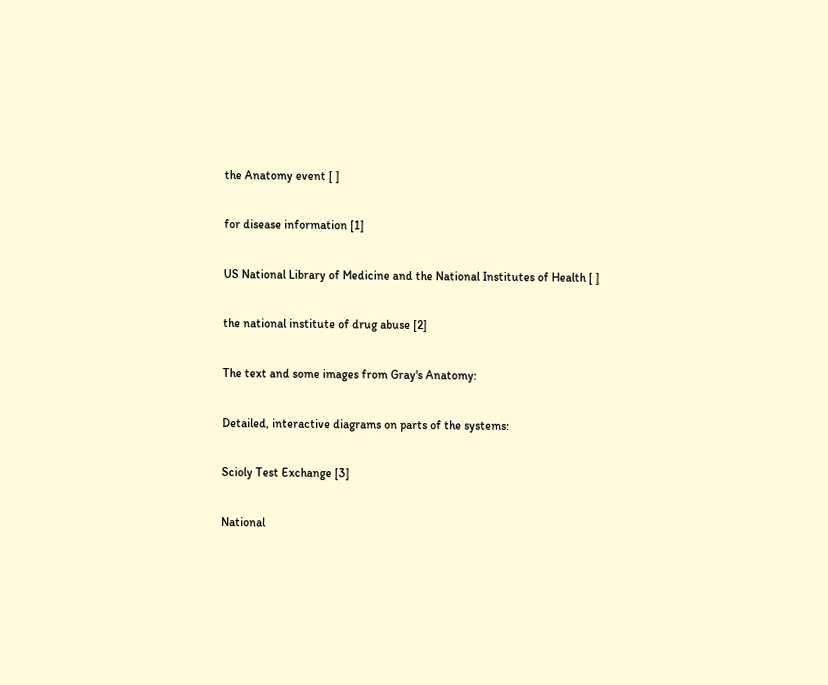the Anatomy event [ ]

for disease information [1]

US National Library of Medicine and the National Institutes of Health [ ]

the national institute of drug abuse [2]

The text and some images from Gray's Anatomy:

Detailed, interactive diagrams on parts of the systems:

Scioly Test Exchange [3]

National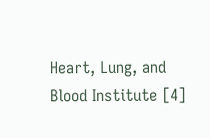Heart, Lung, and Blood Institute [4]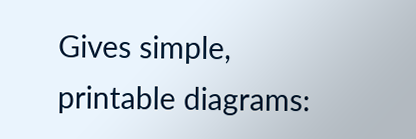Gives simple, printable diagrams: